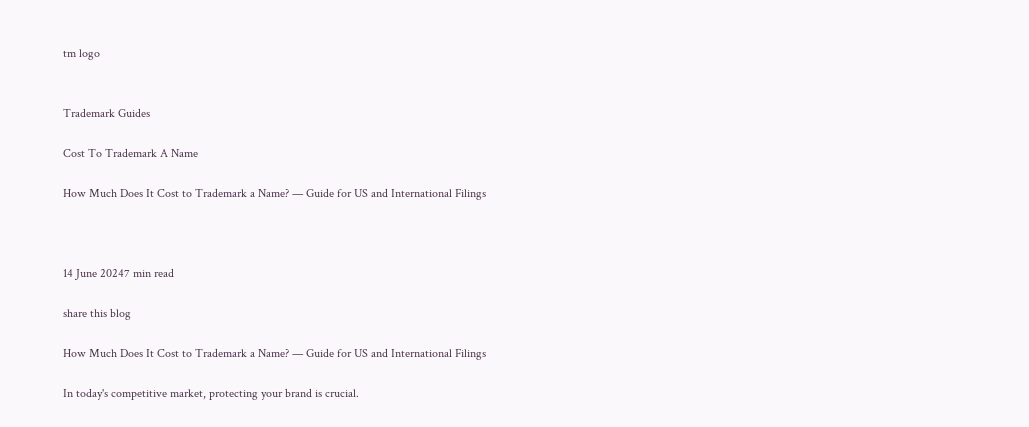tm logo


Trademark Guides

Cost To Trademark A Name

How Much Does It Cost to Trademark a Name? — Guide for US and International Filings



14 June 20247 min read

share this blog

How Much Does It Cost to Trademark a Name? — Guide for US and International Filings

In today's competitive market, protecting your brand is crucial.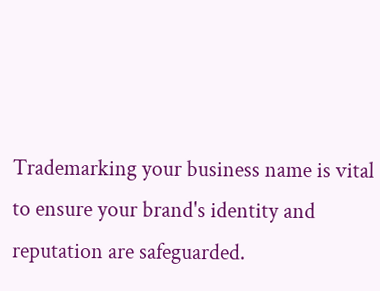Trademarking your business name is vital to ensure your brand's identity and reputation are safeguarded.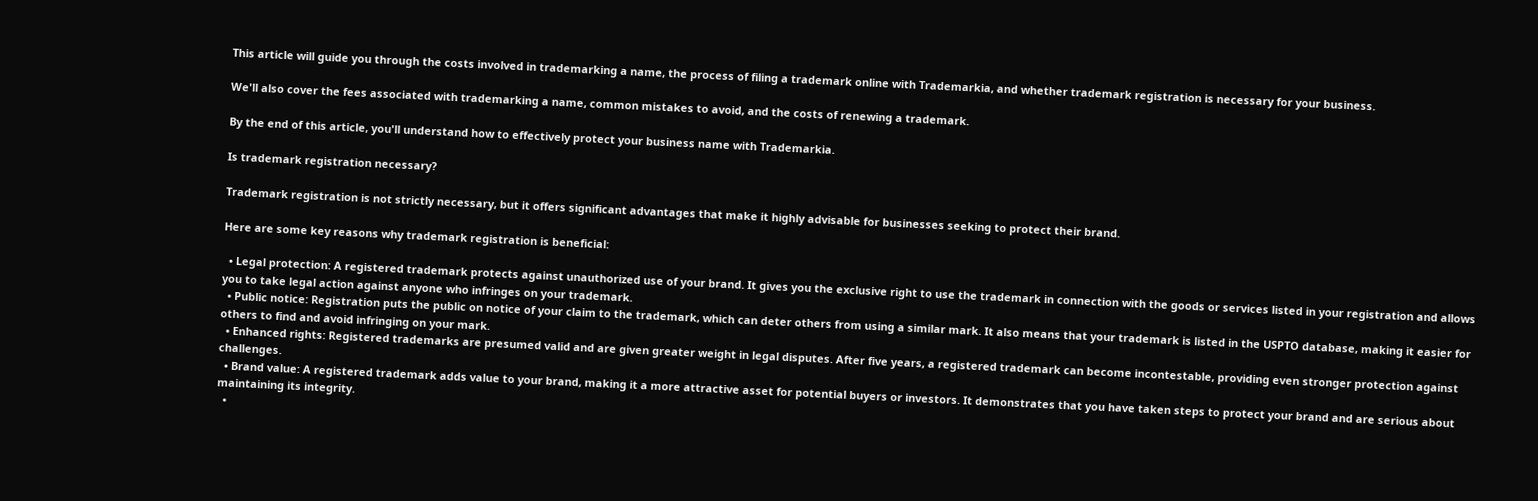This article will guide you through the costs involved in trademarking a name, the process of filing a trademark online with Trademarkia, and whether trademark registration is necessary for your business.

We'll also cover the fees associated with trademarking a name, common mistakes to avoid, and the costs of renewing a trademark.

By the end of this article, you'll understand how to effectively protect your business name with Trademarkia.

Is trademark registration necessary?

Trademark registration is not strictly necessary, but it offers significant advantages that make it highly advisable for businesses seeking to protect their brand.

Here are some key reasons why trademark registration is beneficial:

  • Legal protection: A registered trademark protects against unauthorized use of your brand. It gives you the exclusive right to use the trademark in connection with the goods or services listed in your registration and allows you to take legal action against anyone who infringes on your trademark.
  • Public notice: Registration puts the public on notice of your claim to the trademark, which can deter others from using a similar mark. It also means that your trademark is listed in the USPTO database, making it easier for others to find and avoid infringing on your mark.
  • Enhanced rights: Registered trademarks are presumed valid and are given greater weight in legal disputes. After five years, a registered trademark can become incontestable, providing even stronger protection against challenges.
  • Brand value: A registered trademark adds value to your brand, making it a more attractive asset for potential buyers or investors. It demonstrates that you have taken steps to protect your brand and are serious about maintaining its integrity.
  •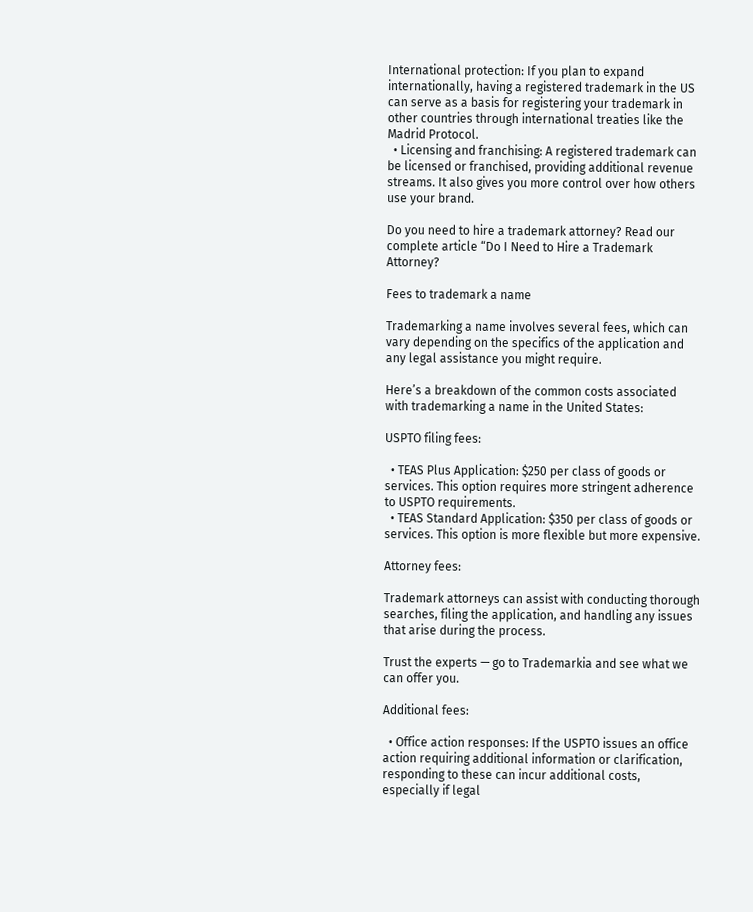International protection: If you plan to expand internationally, having a registered trademark in the US can serve as a basis for registering your trademark in other countries through international treaties like the Madrid Protocol.
  • Licensing and franchising: A registered trademark can be licensed or franchised, providing additional revenue streams. It also gives you more control over how others use your brand.

Do you need to hire a trademark attorney? Read our complete article “Do I Need to Hire a Trademark Attorney?

Fees to trademark a name

Trademarking a name involves several fees, which can vary depending on the specifics of the application and any legal assistance you might require.

Here’s a breakdown of the common costs associated with trademarking a name in the United States:

USPTO filing fees:

  • TEAS Plus Application: $250 per class of goods or services. This option requires more stringent adherence to USPTO requirements.
  • TEAS Standard Application: $350 per class of goods or services. This option is more flexible but more expensive.

Attorney fees:

Trademark attorneys can assist with conducting thorough searches, filing the application, and handling any issues that arise during the process.

Trust the experts — go to Trademarkia and see what we can offer you.

Additional fees:

  • Office action responses: If the USPTO issues an office action requiring additional information or clarification, responding to these can incur additional costs, especially if legal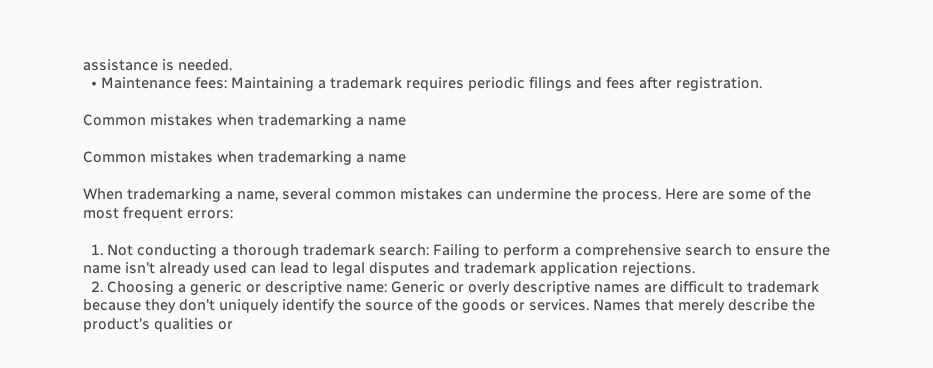assistance is needed.
  • Maintenance fees: Maintaining a trademark requires periodic filings and fees after registration.

Common mistakes when trademarking a name

Common mistakes when trademarking a name

When trademarking a name, several common mistakes can undermine the process. Here are some of the most frequent errors:

  1. Not conducting a thorough trademark search: Failing to perform a comprehensive search to ensure the name isn't already used can lead to legal disputes and trademark application rejections.
  2. Choosing a generic or descriptive name: Generic or overly descriptive names are difficult to trademark because they don't uniquely identify the source of the goods or services. Names that merely describe the product's qualities or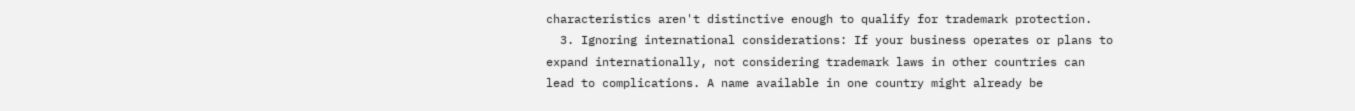characteristics aren't distinctive enough to qualify for trademark protection.
  3. Ignoring international considerations: If your business operates or plans to expand internationally, not considering trademark laws in other countries can lead to complications. A name available in one country might already be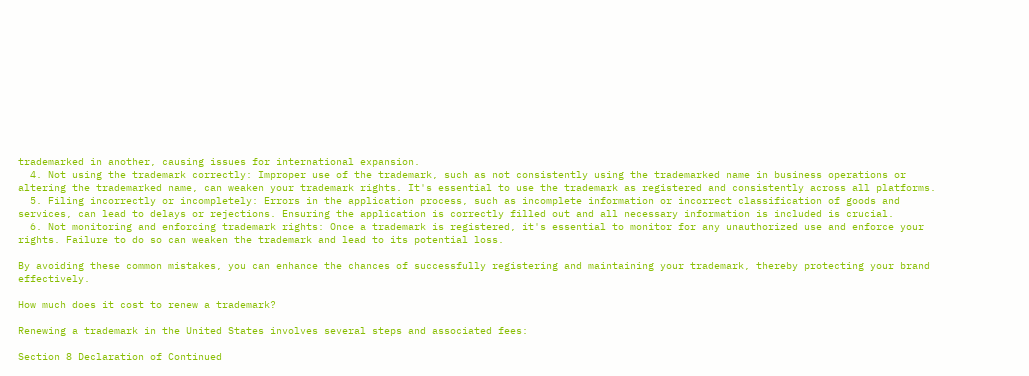trademarked in another, causing issues for international expansion.
  4. Not using the trademark correctly: Improper use of the trademark, such as not consistently using the trademarked name in business operations or altering the trademarked name, can weaken your trademark rights. It's essential to use the trademark as registered and consistently across all platforms.
  5. Filing incorrectly or incompletely: Errors in the application process, such as incomplete information or incorrect classification of goods and services, can lead to delays or rejections. Ensuring the application is correctly filled out and all necessary information is included is crucial.
  6. Not monitoring and enforcing trademark rights: Once a trademark is registered, it's essential to monitor for any unauthorized use and enforce your rights. Failure to do so can weaken the trademark and lead to its potential loss.

By avoiding these common mistakes, you can enhance the chances of successfully registering and maintaining your trademark, thereby protecting your brand effectively.

How much does it cost to renew a trademark?

Renewing a trademark in the United States involves several steps and associated fees:

Section 8 Declaration of Continued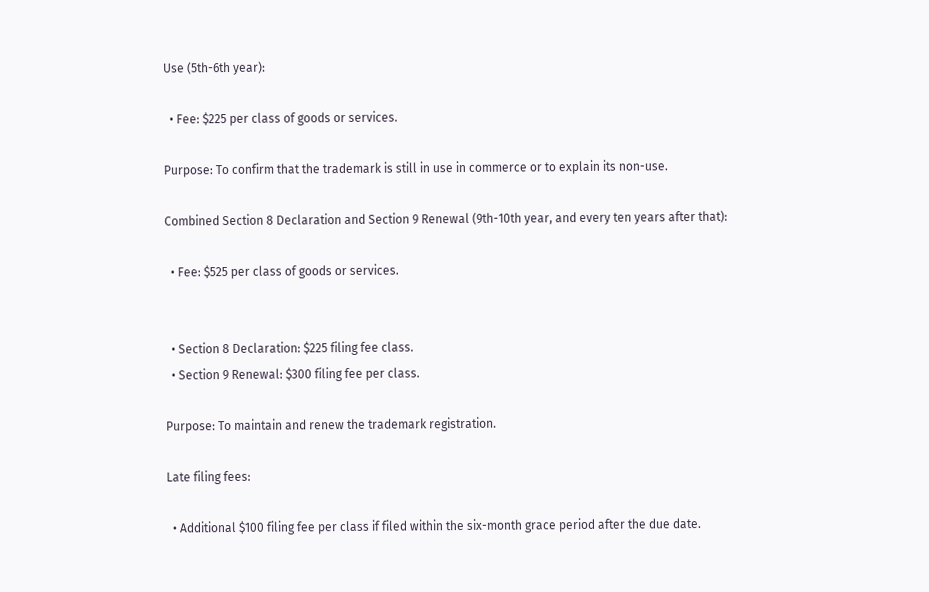Use (5th-6th year):

  • Fee: $225 per class of goods or services.

Purpose: To confirm that the trademark is still in use in commerce or to explain its non-use.

Combined Section 8 Declaration and Section 9 Renewal (9th-10th year, and every ten years after that):

  • Fee: $525 per class of goods or services.


  • Section 8 Declaration: $225 filing fee class.
  • Section 9 Renewal: $300 filing fee per class.

Purpose: To maintain and renew the trademark registration.

Late filing fees:

  • Additional $100 filing fee per class if filed within the six-month grace period after the due date.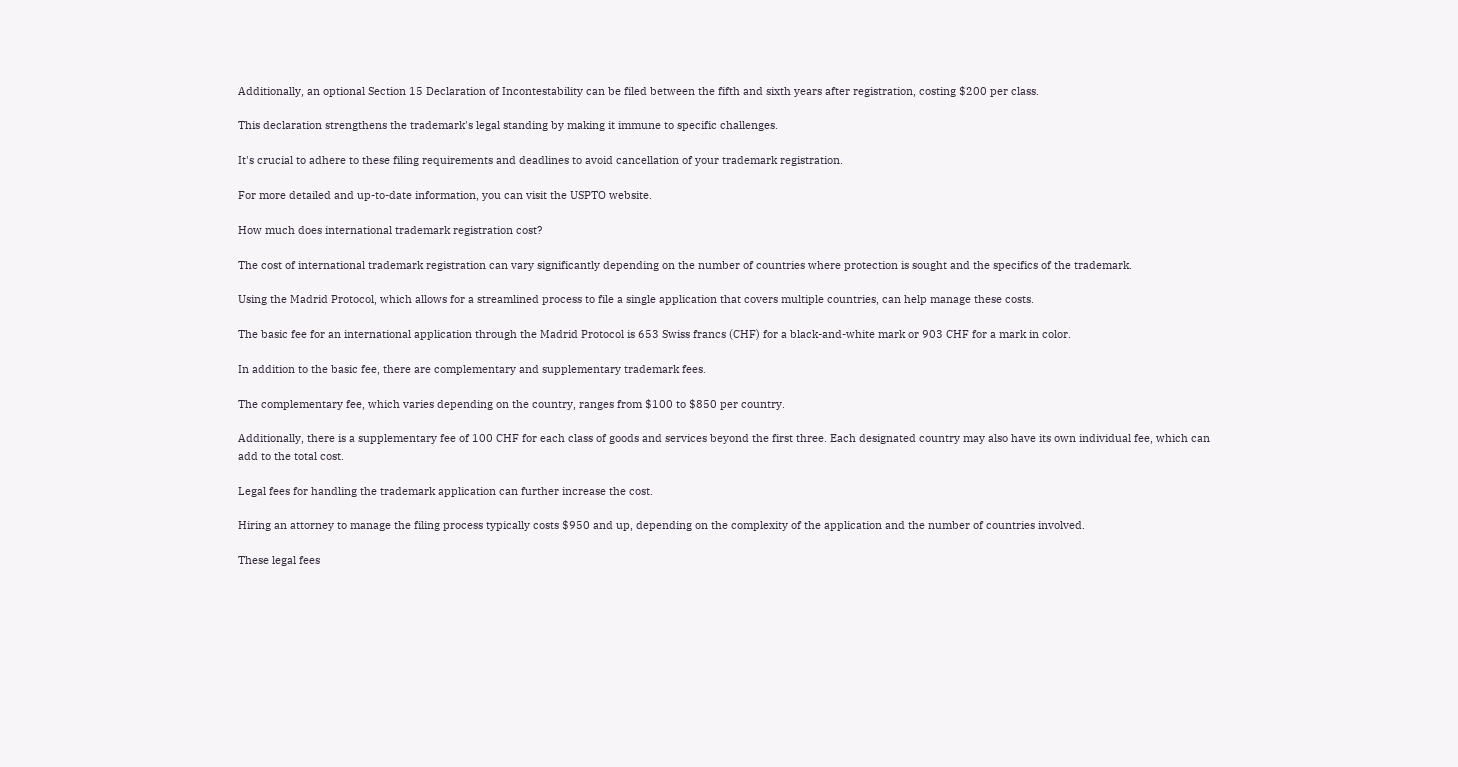Additionally, an optional Section 15 Declaration of Incontestability can be filed between the fifth and sixth years after registration, costing $200 per class.

This declaration strengthens the trademark's legal standing by making it immune to specific challenges.

It's crucial to adhere to these filing requirements and deadlines to avoid cancellation of your trademark registration.

For more detailed and up-to-date information, you can visit the USPTO website.

How much does international trademark registration cost?

The cost of international trademark registration can vary significantly depending on the number of countries where protection is sought and the specifics of the trademark.

Using the Madrid Protocol, which allows for a streamlined process to file a single application that covers multiple countries, can help manage these costs.

The basic fee for an international application through the Madrid Protocol is 653 Swiss francs (CHF) for a black-and-white mark or 903 CHF for a mark in color.

In addition to the basic fee, there are complementary and supplementary trademark fees.

The complementary fee, which varies depending on the country, ranges from $100 to $850 per country.

Additionally, there is a supplementary fee of 100 CHF for each class of goods and services beyond the first three. Each designated country may also have its own individual fee, which can add to the total cost.

Legal fees for handling the trademark application can further increase the cost.

Hiring an attorney to manage the filing process typically costs $950 and up, depending on the complexity of the application and the number of countries involved.

These legal fees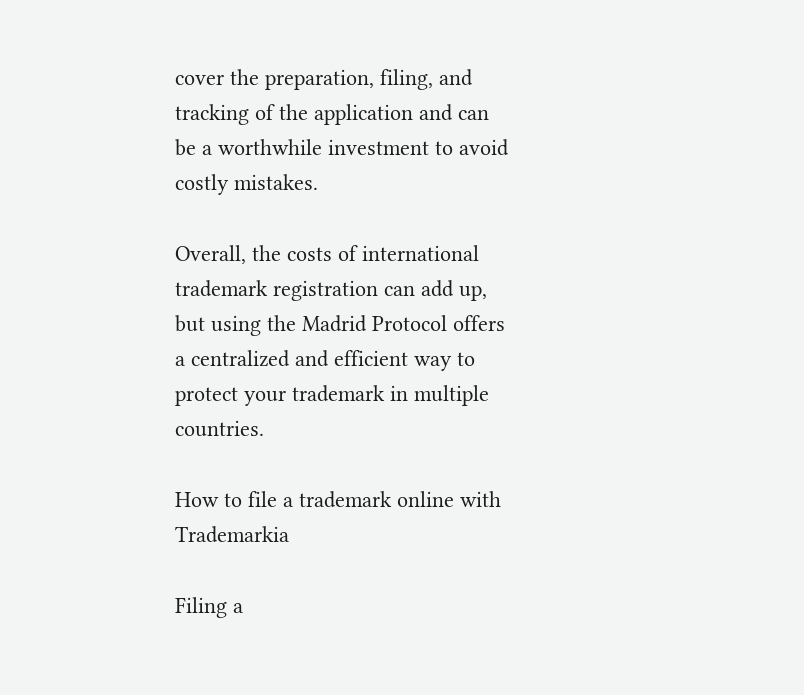cover the preparation, filing, and tracking of the application and can be a worthwhile investment to avoid costly mistakes.

Overall, the costs of international trademark registration can add up, but using the Madrid Protocol offers a centralized and efficient way to protect your trademark in multiple countries.

How to file a trademark online with Trademarkia

Filing a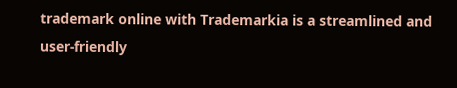trademark online with Trademarkia is a streamlined and user-friendly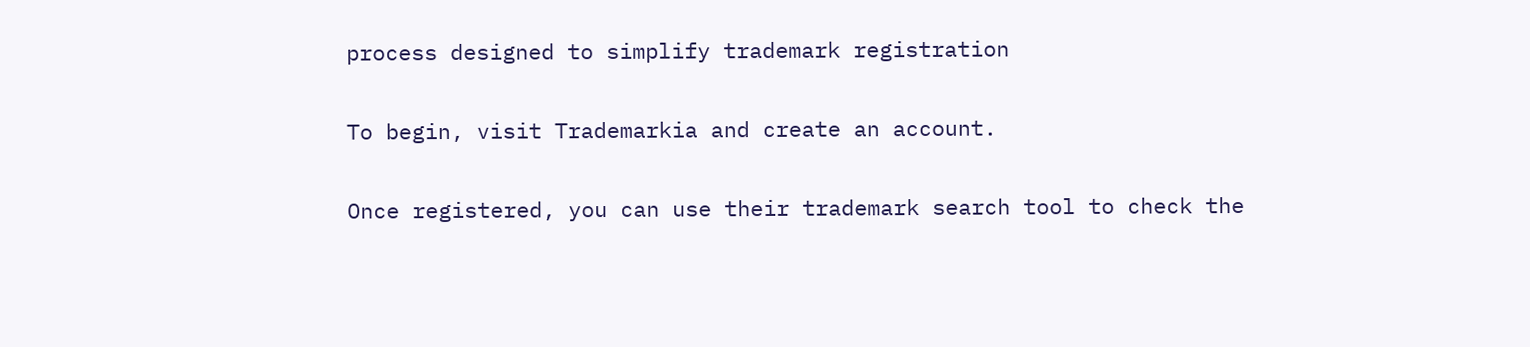process designed to simplify trademark registration

To begin, visit Trademarkia and create an account.

Once registered, you can use their trademark search tool to check the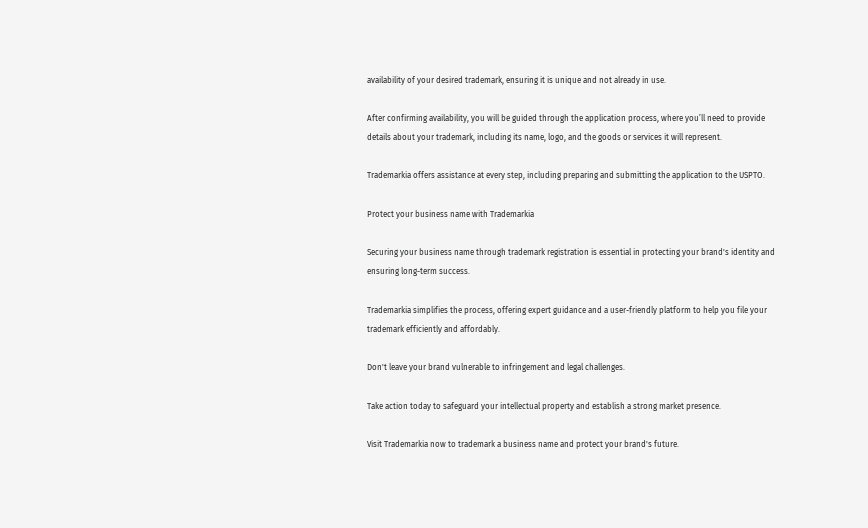availability of your desired trademark, ensuring it is unique and not already in use.

After confirming availability, you will be guided through the application process, where you’ll need to provide details about your trademark, including its name, logo, and the goods or services it will represent.

Trademarkia offers assistance at every step, including preparing and submitting the application to the USPTO.

Protect your business name with Trademarkia

Securing your business name through trademark registration is essential in protecting your brand's identity and ensuring long-term success.

Trademarkia simplifies the process, offering expert guidance and a user-friendly platform to help you file your trademark efficiently and affordably.

Don't leave your brand vulnerable to infringement and legal challenges.

Take action today to safeguard your intellectual property and establish a strong market presence.

Visit Trademarkia now to trademark a business name and protect your brand's future.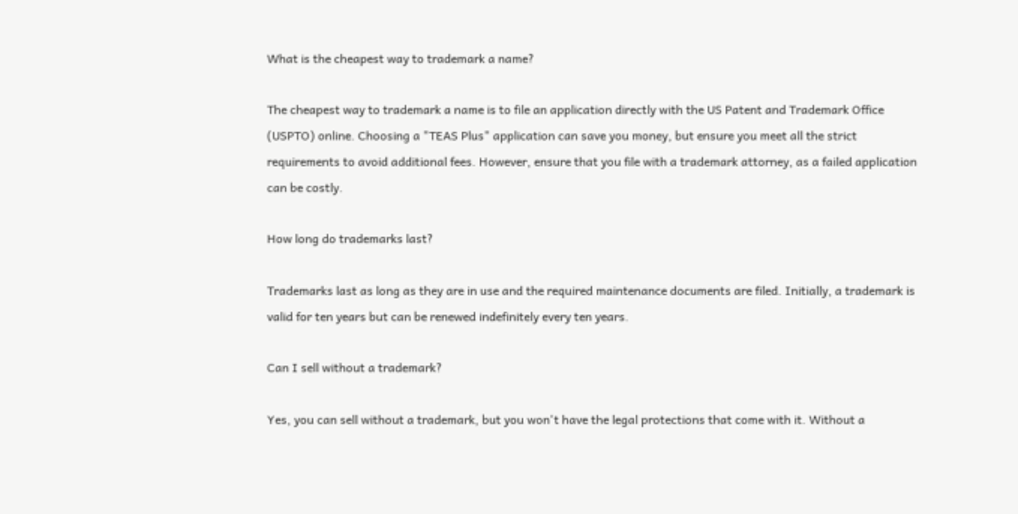What is the cheapest way to trademark a name?

The cheapest way to trademark a name is to file an application directly with the US Patent and Trademark Office (USPTO) online. Choosing a "TEAS Plus" application can save you money, but ensure you meet all the strict requirements to avoid additional fees. However, ensure that you file with a trademark attorney, as a failed application can be costly.

How long do trademarks last?

Trademarks last as long as they are in use and the required maintenance documents are filed. Initially, a trademark is valid for ten years but can be renewed indefinitely every ten years.

Can I sell without a trademark?

Yes, you can sell without a trademark, but you won't have the legal protections that come with it. Without a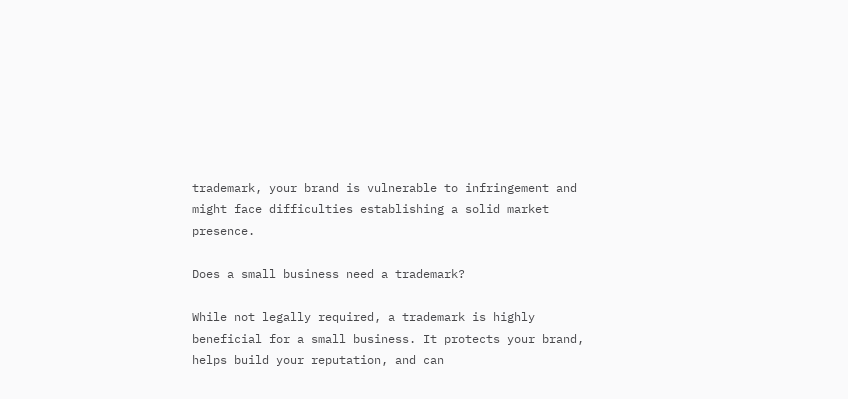trademark, your brand is vulnerable to infringement and might face difficulties establishing a solid market presence.

Does a small business need a trademark?

While not legally required, a trademark is highly beneficial for a small business. It protects your brand, helps build your reputation, and can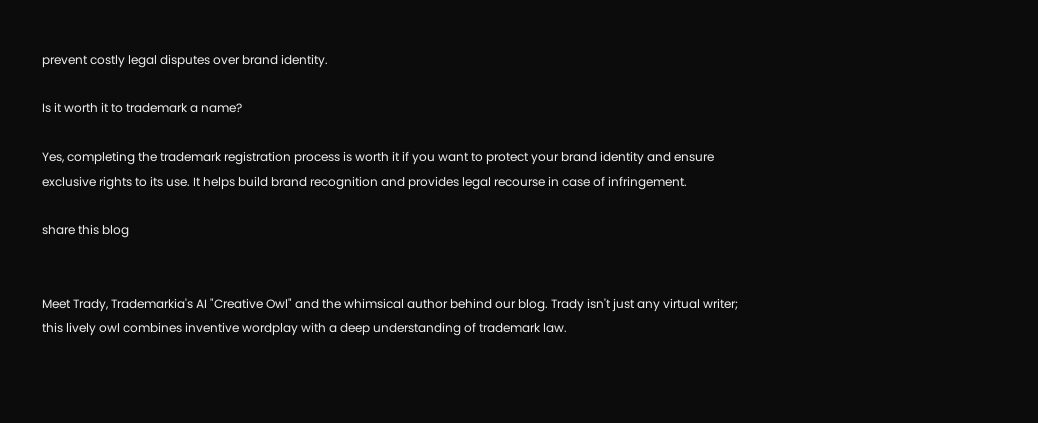prevent costly legal disputes over brand identity.

Is it worth it to trademark a name?

Yes, completing the trademark registration process is worth it if you want to protect your brand identity and ensure exclusive rights to its use. It helps build brand recognition and provides legal recourse in case of infringement.

share this blog


Meet Trady, Trademarkia's AI "Creative Owl" and the whimsical author behind our blog. Trady isn't just any virtual writer; this lively owl combines inventive wordplay with a deep understanding of trademark law.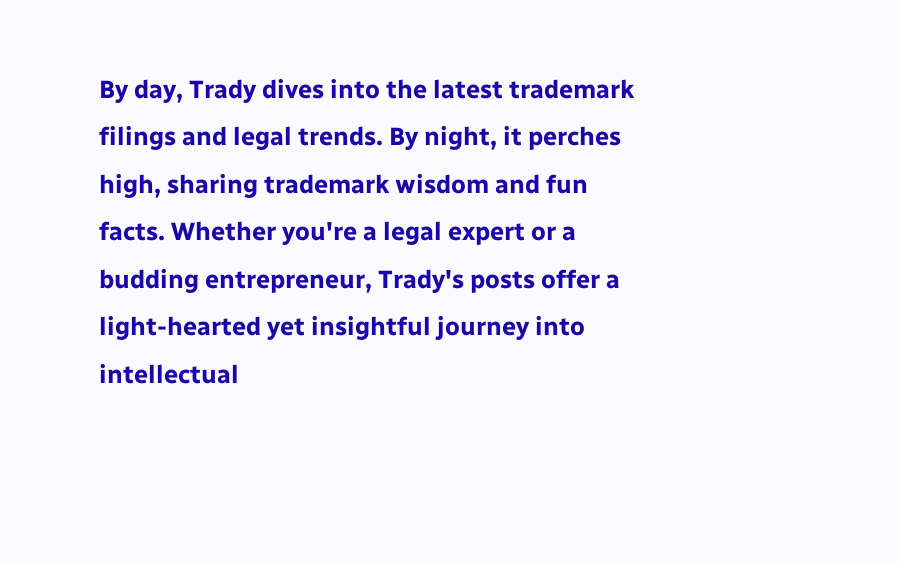By day, Trady dives into the latest trademark filings and legal trends. By night, it perches high, sharing trademark wisdom and fun facts. Whether you're a legal expert or a budding entrepreneur, Trady's posts offer a light-hearted yet insightful journey into intellectual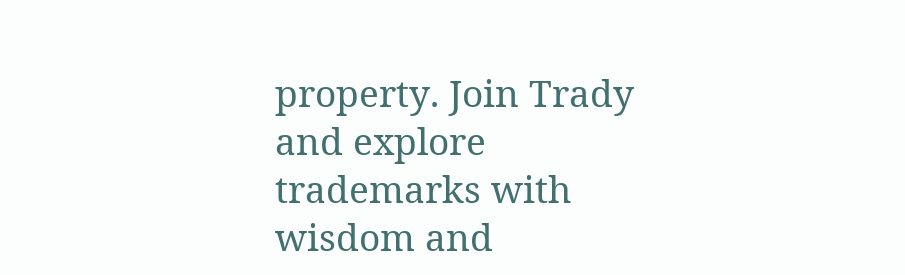property. Join Trady and explore trademarks with wisdom and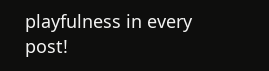playfulness in every post!